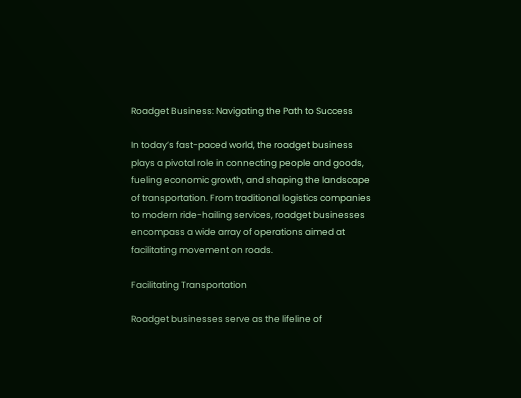Roadget Business: Navigating the Path to Success

In today’s fast-paced world, the roadget business plays a pivotal role in connecting people and goods, fueling economic growth, and shaping the landscape of transportation. From traditional logistics companies to modern ride-hailing services, roadget businesses encompass a wide array of operations aimed at facilitating movement on roads.

Facilitating Transportation

Roadget businesses serve as the lifeline of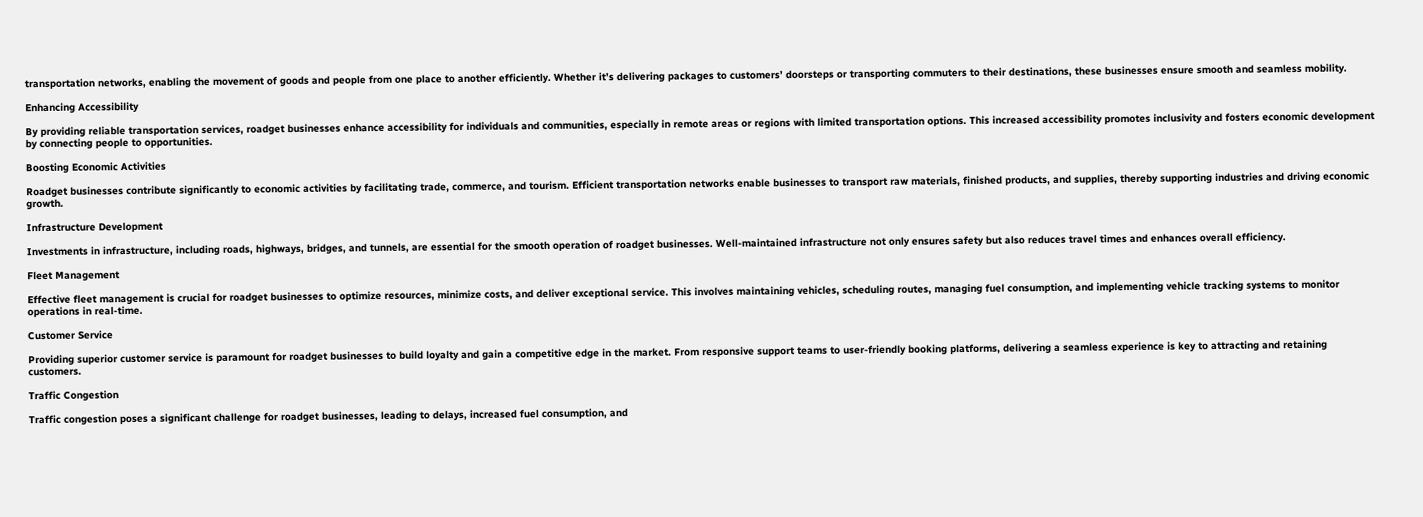transportation networks, enabling the movement of goods and people from one place to another efficiently. Whether it’s delivering packages to customers’ doorsteps or transporting commuters to their destinations, these businesses ensure smooth and seamless mobility.

Enhancing Accessibility

By providing reliable transportation services, roadget businesses enhance accessibility for individuals and communities, especially in remote areas or regions with limited transportation options. This increased accessibility promotes inclusivity and fosters economic development by connecting people to opportunities.

Boosting Economic Activities

Roadget businesses contribute significantly to economic activities by facilitating trade, commerce, and tourism. Efficient transportation networks enable businesses to transport raw materials, finished products, and supplies, thereby supporting industries and driving economic growth.

Infrastructure Development

Investments in infrastructure, including roads, highways, bridges, and tunnels, are essential for the smooth operation of roadget businesses. Well-maintained infrastructure not only ensures safety but also reduces travel times and enhances overall efficiency.

Fleet Management

Effective fleet management is crucial for roadget businesses to optimize resources, minimize costs, and deliver exceptional service. This involves maintaining vehicles, scheduling routes, managing fuel consumption, and implementing vehicle tracking systems to monitor operations in real-time.

Customer Service

Providing superior customer service is paramount for roadget businesses to build loyalty and gain a competitive edge in the market. From responsive support teams to user-friendly booking platforms, delivering a seamless experience is key to attracting and retaining customers.

Traffic Congestion

Traffic congestion poses a significant challenge for roadget businesses, leading to delays, increased fuel consumption, and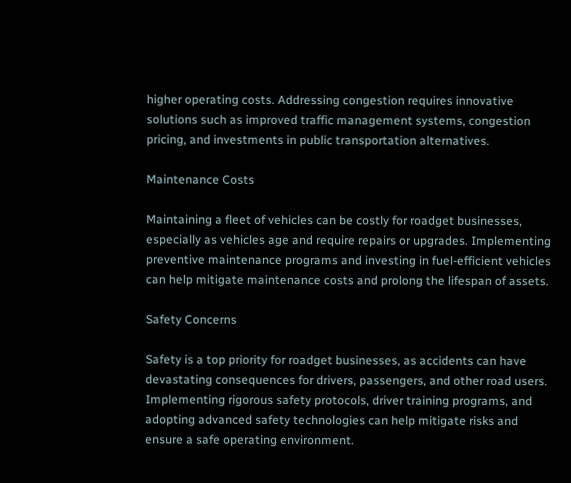higher operating costs. Addressing congestion requires innovative solutions such as improved traffic management systems, congestion pricing, and investments in public transportation alternatives.

Maintenance Costs

Maintaining a fleet of vehicles can be costly for roadget businesses, especially as vehicles age and require repairs or upgrades. Implementing preventive maintenance programs and investing in fuel-efficient vehicles can help mitigate maintenance costs and prolong the lifespan of assets.

Safety Concerns

Safety is a top priority for roadget businesses, as accidents can have devastating consequences for drivers, passengers, and other road users. Implementing rigorous safety protocols, driver training programs, and adopting advanced safety technologies can help mitigate risks and ensure a safe operating environment.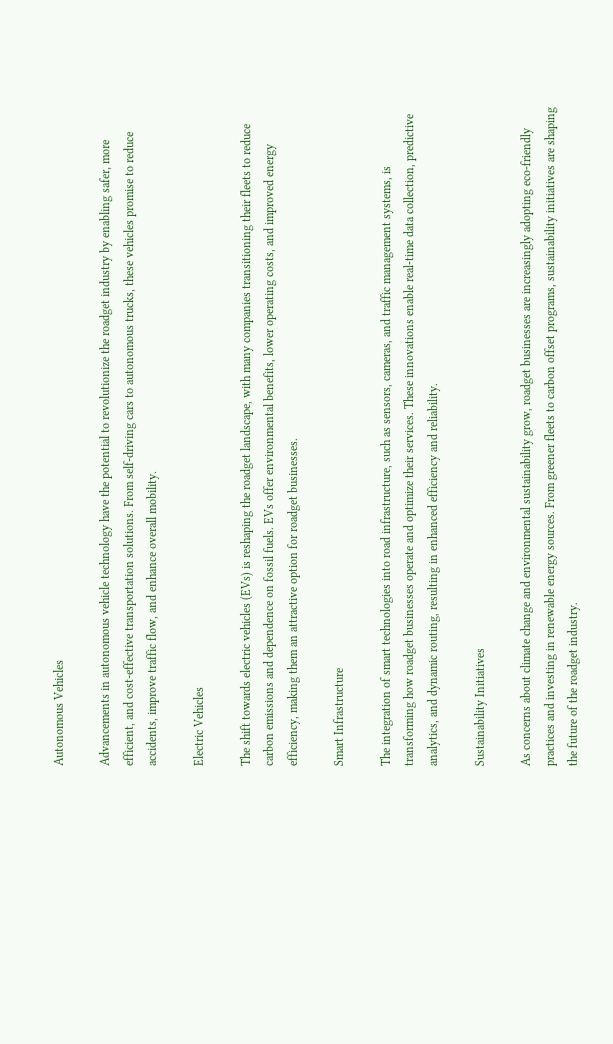Autonomous Vehicles

Advancements in autonomous vehicle technology have the potential to revolutionize the roadget industry by enabling safer, more efficient, and cost-effective transportation solutions. From self-driving cars to autonomous trucks, these vehicles promise to reduce accidents, improve traffic flow, and enhance overall mobility.

Electric Vehicles

The shift towards electric vehicles (EVs) is reshaping the roadget landscape, with many companies transitioning their fleets to reduce carbon emissions and dependence on fossil fuels. EVs offer environmental benefits, lower operating costs, and improved energy efficiency, making them an attractive option for roadget businesses.

Smart Infrastructure

The integration of smart technologies into road infrastructure, such as sensors, cameras, and traffic management systems, is transforming how roadget businesses operate and optimize their services. These innovations enable real-time data collection, predictive analytics, and dynamic routing, resulting in enhanced efficiency and reliability.

Sustainability Initiatives

As concerns about climate change and environmental sustainability grow, roadget businesses are increasingly adopting eco-friendly practices and investing in renewable energy sources. From greener fleets to carbon offset programs, sustainability initiatives are shaping the future of the roadget industry.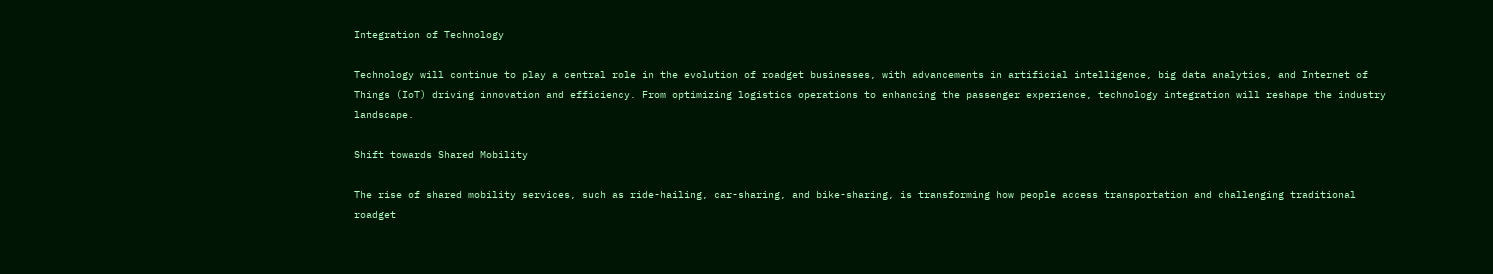Integration of Technology

Technology will continue to play a central role in the evolution of roadget businesses, with advancements in artificial intelligence, big data analytics, and Internet of Things (IoT) driving innovation and efficiency. From optimizing logistics operations to enhancing the passenger experience, technology integration will reshape the industry landscape.

Shift towards Shared Mobility

The rise of shared mobility services, such as ride-hailing, car-sharing, and bike-sharing, is transforming how people access transportation and challenging traditional roadget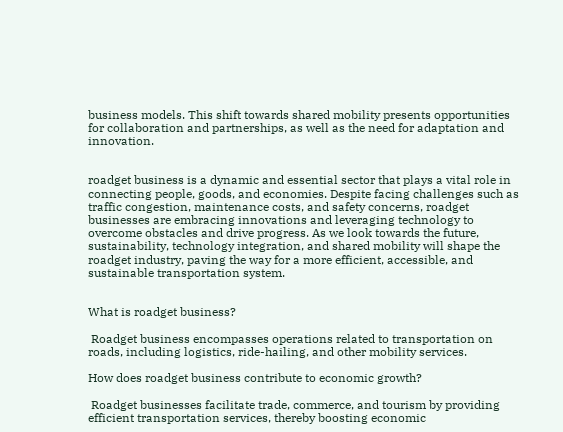business models. This shift towards shared mobility presents opportunities for collaboration and partnerships, as well as the need for adaptation and innovation.


roadget business is a dynamic and essential sector that plays a vital role in connecting people, goods, and economies. Despite facing challenges such as traffic congestion, maintenance costs, and safety concerns, roadget businesses are embracing innovations and leveraging technology to overcome obstacles and drive progress. As we look towards the future, sustainability, technology integration, and shared mobility will shape the roadget industry, paving the way for a more efficient, accessible, and sustainable transportation system.


What is roadget business?

 Roadget business encompasses operations related to transportation on roads, including logistics, ride-hailing, and other mobility services.

How does roadget business contribute to economic growth?

 Roadget businesses facilitate trade, commerce, and tourism by providing efficient transportation services, thereby boosting economic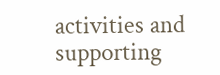activities and supporting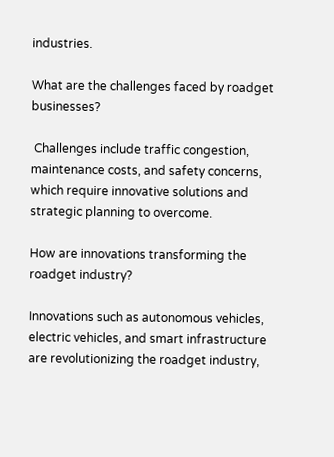industries.

What are the challenges faced by roadget businesses?

 Challenges include traffic congestion, maintenance costs, and safety concerns, which require innovative solutions and strategic planning to overcome.

How are innovations transforming the roadget industry?

Innovations such as autonomous vehicles, electric vehicles, and smart infrastructure are revolutionizing the roadget industry,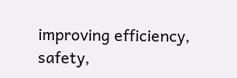improving efficiency, safety,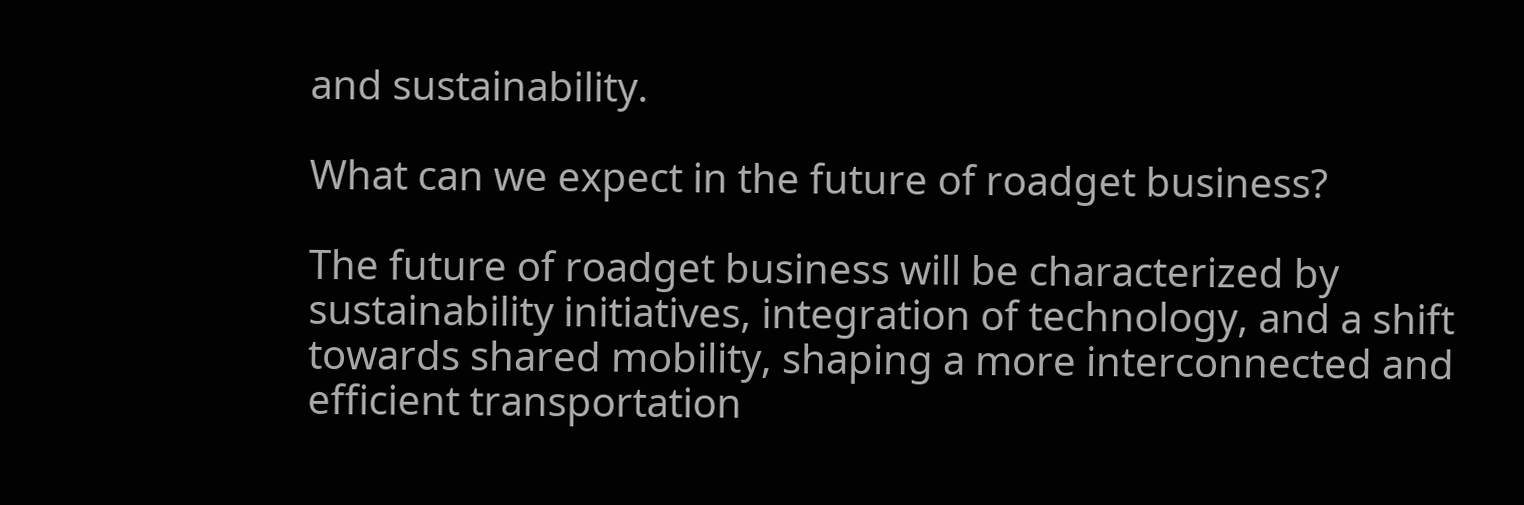and sustainability.

What can we expect in the future of roadget business?

The future of roadget business will be characterized by sustainability initiatives, integration of technology, and a shift towards shared mobility, shaping a more interconnected and efficient transportation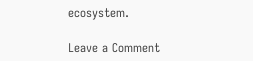ecosystem.

Leave a Comment